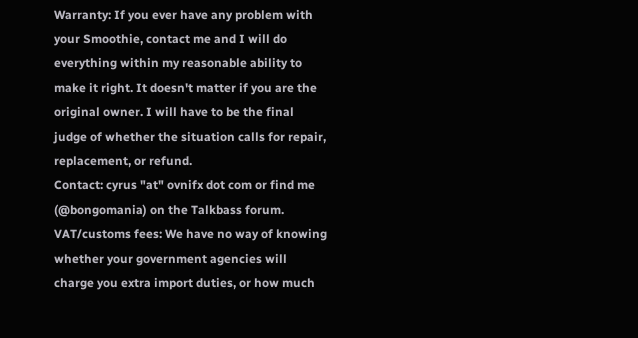Warranty: If you ever have any problem with your Smoothie, contact me and I will do everything within my reasonable ability to make it right. It doesn't matter if you are the original owner. I will have to be the final judge of whether the situation calls for repair, replacement, or refund.
Contact: cyrus "at" ovnifx dot com or find me (@bongomania) on the Talkbass forum.
VAT/customs fees: We have no way of knowing whether your government agencies will charge you extra import duties, or how much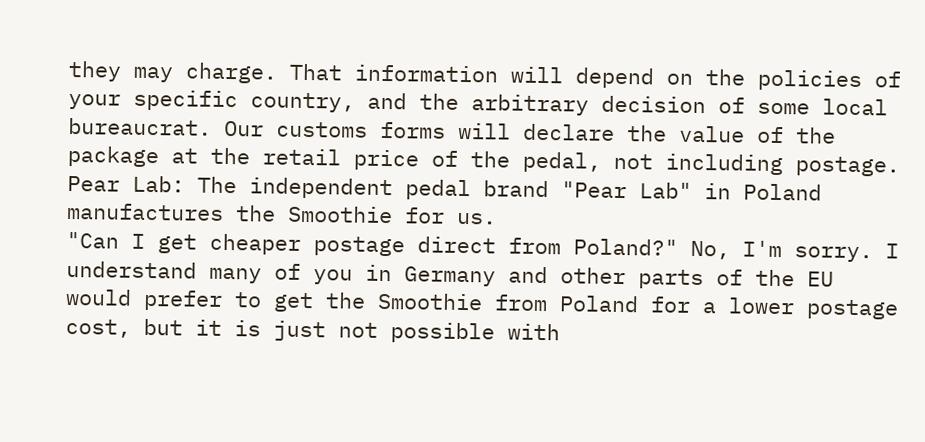they may charge. That information will depend on the policies of your specific country, and the arbitrary decision of some local bureaucrat. Our customs forms will declare the value of the package at the retail price of the pedal, not including postage.
Pear Lab: The independent pedal brand "Pear Lab" in Poland manufactures the Smoothie for us.
"Can I get cheaper postage direct from Poland?" No, I'm sorry. I understand many of you in Germany and other parts of the EU would prefer to get the Smoothie from Poland for a lower postage cost, but it is just not possible with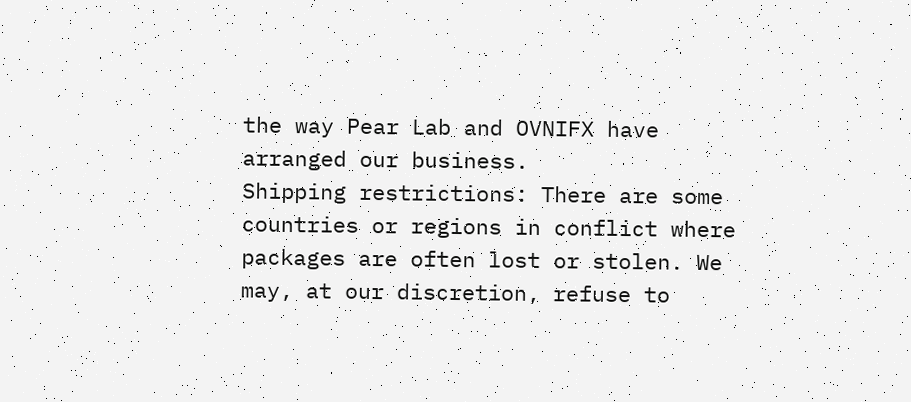the way Pear Lab and OVNIFX have arranged our business.
Shipping restrictions: There are some countries or regions in conflict where packages are often lost or stolen. We may, at our discretion, refuse to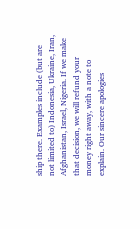ship there. Examples include (but are not limited to) Indonesia, Ukraine, Iran, Afghanistan, Israel, Nigeria. If we make that decision, we will refund your money right away, with a note to explain. Our sincere apologies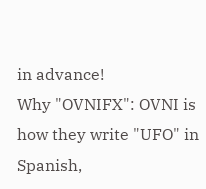in advance!
Why "OVNIFX": OVNI is how they write "UFO" in Spanish,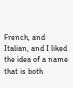French, and Italian, and I liked the idea of a name that is both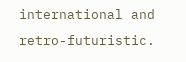international and retro-futuristic.